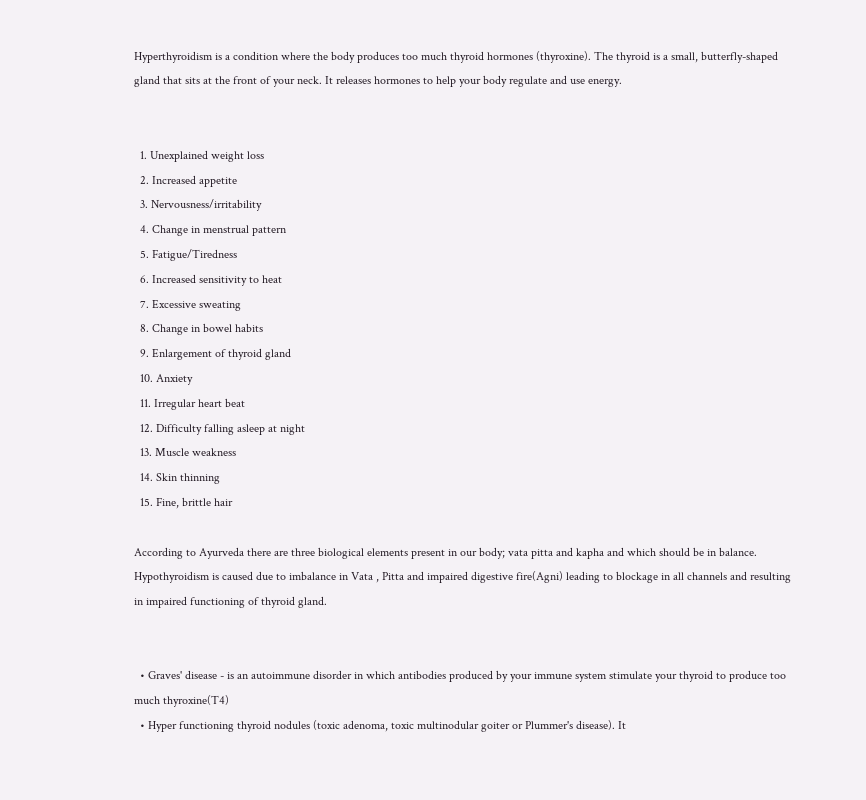Hyperthyroidism is a condition where the body produces too much thyroid hormones (thyroxine). The thyroid is a small, butterfly-shaped gland that sits at the front of your neck. It releases hormones to help your body regulate and use energy.


  1. Unexplained weight loss
  2. Increased appetite
  3. Nervousness/irritability
  4. Change in menstrual pattern
  5. Fatigue/Tiredness
  6. Increased sensitivity to heat
  7. Excessive sweating
  8. Change in bowel habits
  9. Enlargement of thyroid gland
  10. Anxiety
  11. Irregular heart beat
  12. Difficulty falling asleep at night
  13. Muscle weakness
  14. Skin thinning
  15. Fine, brittle hair

According to Ayurveda there are three biological elements present in our body; vata pitta and kapha and which should be in balance. Hypothyroidism is caused due to imbalance in Vata , Pitta and impaired digestive fire(Agni) leading to blockage in all channels and resulting in impaired functioning of thyroid gland.


  • Graves' disease - is an autoimmune disorder in which antibodies produced by your immune system stimulate your thyroid to produce too much thyroxine(T4)
  • Hyper functioning thyroid nodules (toxic adenoma, toxic multinodular goiter or Plummer's disease). It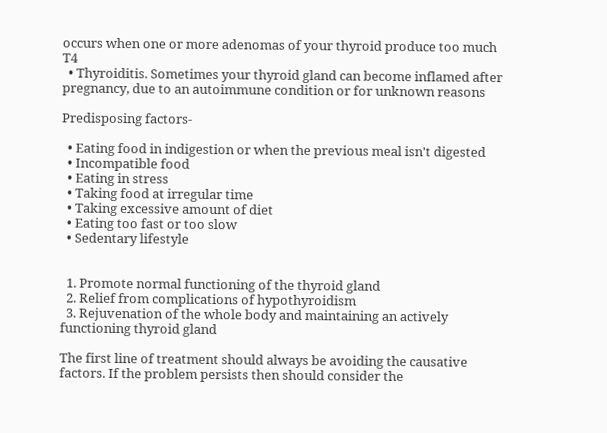occurs when one or more adenomas of your thyroid produce too much T4
  • Thyroiditis. Sometimes your thyroid gland can become inflamed after pregnancy, due to an autoimmune condition or for unknown reasons

Predisposing factors-

  • Eating food in indigestion or when the previous meal isn't digested
  • Incompatible food
  • Eating in stress
  • Taking food at irregular time
  • Taking excessive amount of diet
  • Eating too fast or too slow
  • Sedentary lifestyle


  1. Promote normal functioning of the thyroid gland
  2. Relief from complications of hypothyroidism
  3. Rejuvenation of the whole body and maintaining an actively functioning thyroid gland

The first line of treatment should always be avoiding the causative factors. If the problem persists then should consider the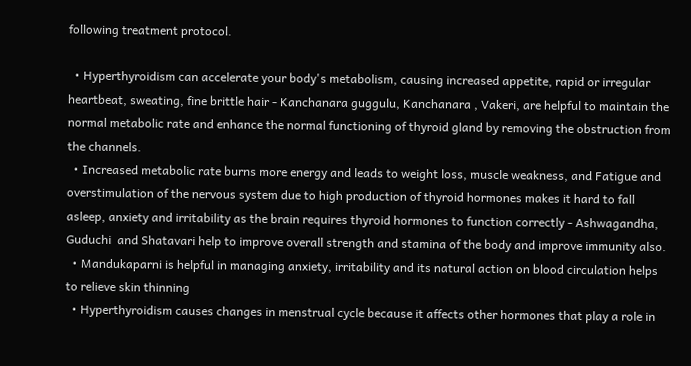following treatment protocol.

  • Hyperthyroidism can accelerate your body's metabolism, causing increased appetite, rapid or irregular heartbeat, sweating, fine brittle hair - Kanchanara guggulu, Kanchanara , Vakeri, are helpful to maintain the normal metabolic rate and enhance the normal functioning of thyroid gland by removing the obstruction from the channels.
  • Increased metabolic rate burns more energy and leads to weight loss, muscle weakness, and Fatigue and overstimulation of the nervous system due to high production of thyroid hormones makes it hard to fall asleep, anxiety and irritability as the brain requires thyroid hormones to function correctly - Ashwagandha, Guduchi  and Shatavari help to improve overall strength and stamina of the body and improve immunity also.
  • Mandukaparni is helpful in managing anxiety, irritability and its natural action on blood circulation helps to relieve skin thinning
  • Hyperthyroidism causes changes in menstrual cycle because it affects other hormones that play a role in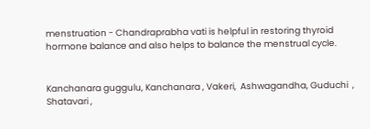menstruation - Chandraprabha vati is helpful in restoring thyroid hormone balance and also helps to balance the menstrual cycle.


Kanchanara guggulu, Kanchanara , Vakeri,  Ashwagandha, Guduchi  , Shatavari ,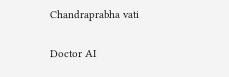Chandraprabha vati

Doctor AI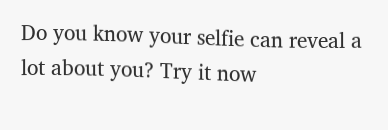Do you know your selfie can reveal a lot about you? Try it now